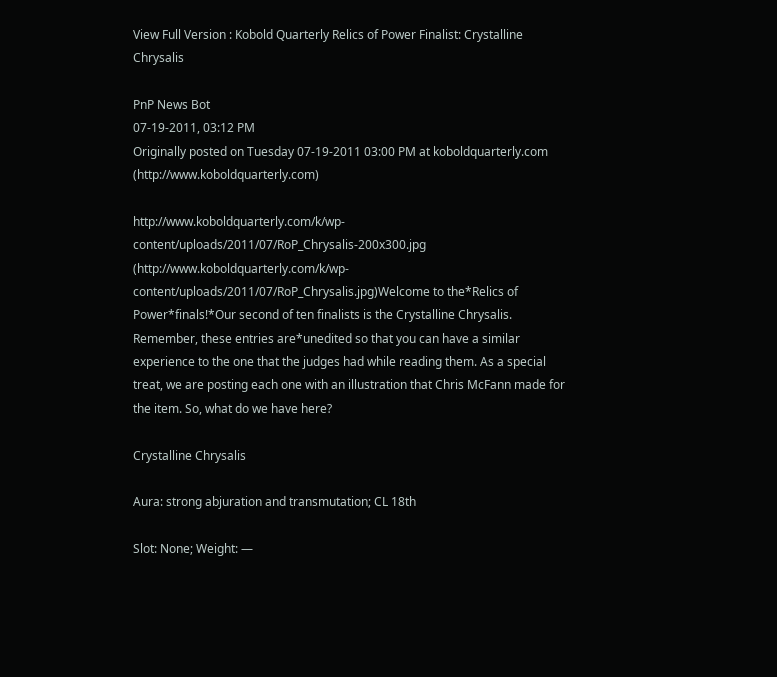View Full Version : Kobold Quarterly Relics of Power Finalist: Crystalline Chrysalis

PnP News Bot
07-19-2011, 03:12 PM
Originally posted on Tuesday 07-19-2011 03:00 PM at koboldquarterly.com (http://www.koboldquarterly.com)

http://www.koboldquarterly.com/k/wp-content/uploads/2011/07/RoP_Chrysalis-200x300.jpg (http://www.koboldquarterly.com/k/wp-content/uploads/2011/07/RoP_Chrysalis.jpg)Welcome to the*Relics of Power*finals!*Our second of ten finalists is the Crystalline Chrysalis. Remember, these entries are*unedited so that you can have a similar experience to the one that the judges had while reading them. As a special treat, we are posting each one with an illustration that Chris McFann made for the item. So, what do we have here?

Crystalline Chrysalis

Aura: strong abjuration and transmutation; CL 18th

Slot: None; Weight: —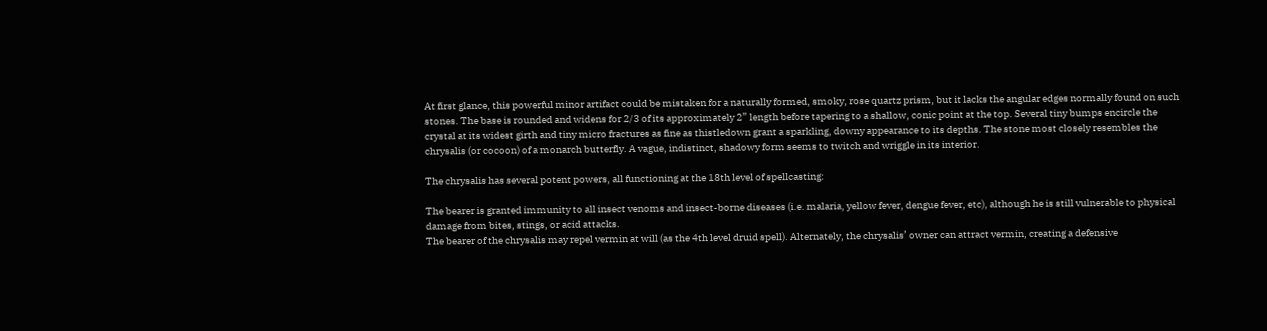At first glance, this powerful minor artifact could be mistaken for a naturally formed, smoky, rose quartz prism, but it lacks the angular edges normally found on such stones. The base is rounded and widens for 2/3 of its approximately 2” length before tapering to a shallow, conic point at the top. Several tiny bumps encircle the crystal at its widest girth and tiny micro fractures as fine as thistledown grant a sparkling, downy appearance to its depths. The stone most closely resembles the chrysalis (or cocoon) of a monarch butterfly. A vague, indistinct, shadowy form seems to twitch and wriggle in its interior.

The chrysalis has several potent powers, all functioning at the 18th level of spellcasting:

The bearer is granted immunity to all insect venoms and insect-borne diseases (i.e. malaria, yellow fever, dengue fever, etc), although he is still vulnerable to physical damage from bites, stings, or acid attacks.
The bearer of the chrysalis may repel vermin at will (as the 4th level druid spell). Alternately, the chrysalis’ owner can attract vermin, creating a defensive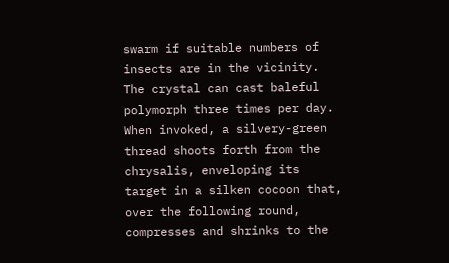swarm if suitable numbers of insects are in the vicinity.
The crystal can cast baleful polymorph three times per day. When invoked, a silvery-green thread shoots forth from the chrysalis, enveloping its target in a silken cocoon that, over the following round, compresses and shrinks to the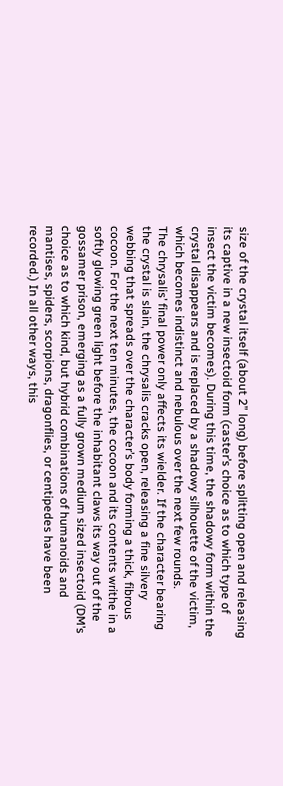size of the crystal itself (about 2” long) before splitting open and releasing its captive in a new insectoid form (caster’s choice as to which type of insect the victim becomes). During this time, the shadowy form within the crystal disappears and is replaced by a shadowy silhouette of the victim, which becomes indistinct and nebulous over the next few rounds.
The chrysalis’ final power only affects its wielder. If the character bearing the crystal is slain, the chrysalis cracks open, releasing a fine silvery webbing that spreads over the character’s body forming a thick, fibrous cocoon. For the next ten minutes, the cocoon and its contents writhe in a softly glowing green light before the inhabitant claws its way out of the gossamer prison, emerging as a fully grown medium sized insectoid (DM’s choice as to which kind, but hybrid combinations of humanoids and mantises, spiders, scorpions, dragonflies, or centipedes have been recorded.) In all other ways, this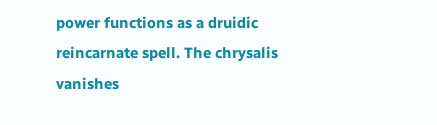power functions as a druidic reincarnate spell. The chrysalis vanishes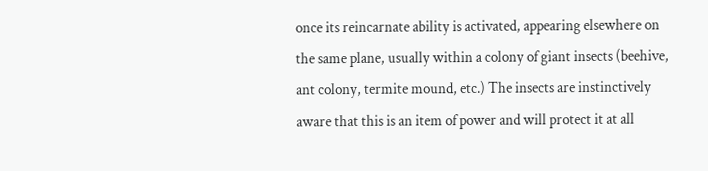once its reincarnate ability is activated, appearing elsewhere on the same plane, usually within a colony of giant insects (beehive, ant colony, termite mound, etc.) The insects are instinctively aware that this is an item of power and will protect it at all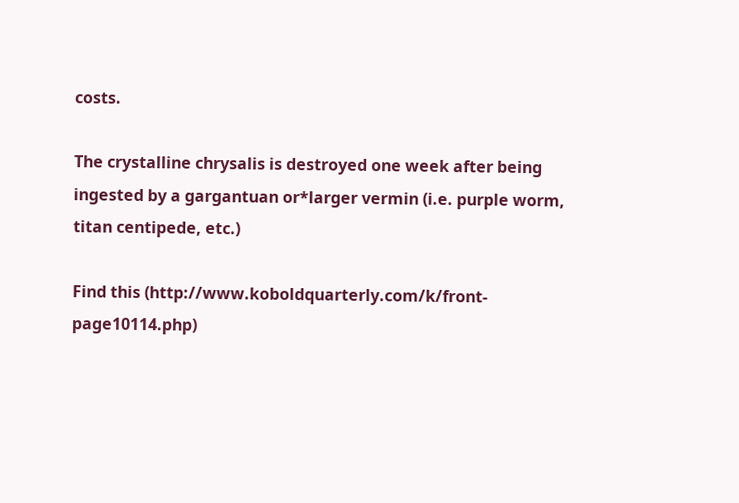costs.

The crystalline chrysalis is destroyed one week after being ingested by a gargantuan or*larger vermin (i.e. purple worm, titan centipede, etc.)

Find this (http://www.koboldquarterly.com/k/front-page10114.php)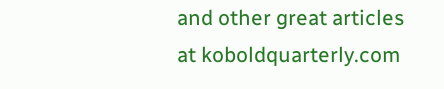and other great articles at koboldquarterly.com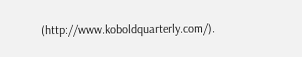(http://www.koboldquarterly.com/).